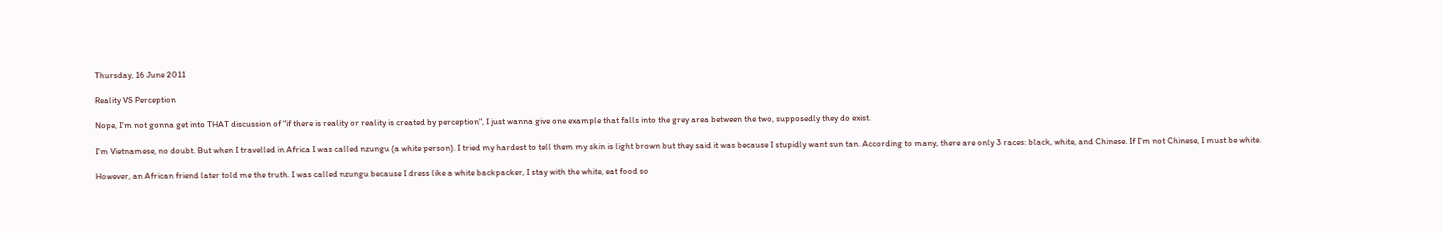Thursday, 16 June 2011

Reality VS Perception

Nope, I'm not gonna get into THAT discussion of "if there is reality or reality is created by perception", I just wanna give one example that falls into the grey area between the two, supposedly they do exist.

I'm Vietnamese, no doubt. But when I travelled in Africa I was called nzungu (a white person). I tried my hardest to tell them my skin is light brown but they said it was because I stupidly want sun tan. According to many, there are only 3 races: black, white, and Chinese. If I'm not Chinese, I must be white.

However, an African friend later told me the truth. I was called nzungu because I dress like a white backpacker, I stay with the white, eat food so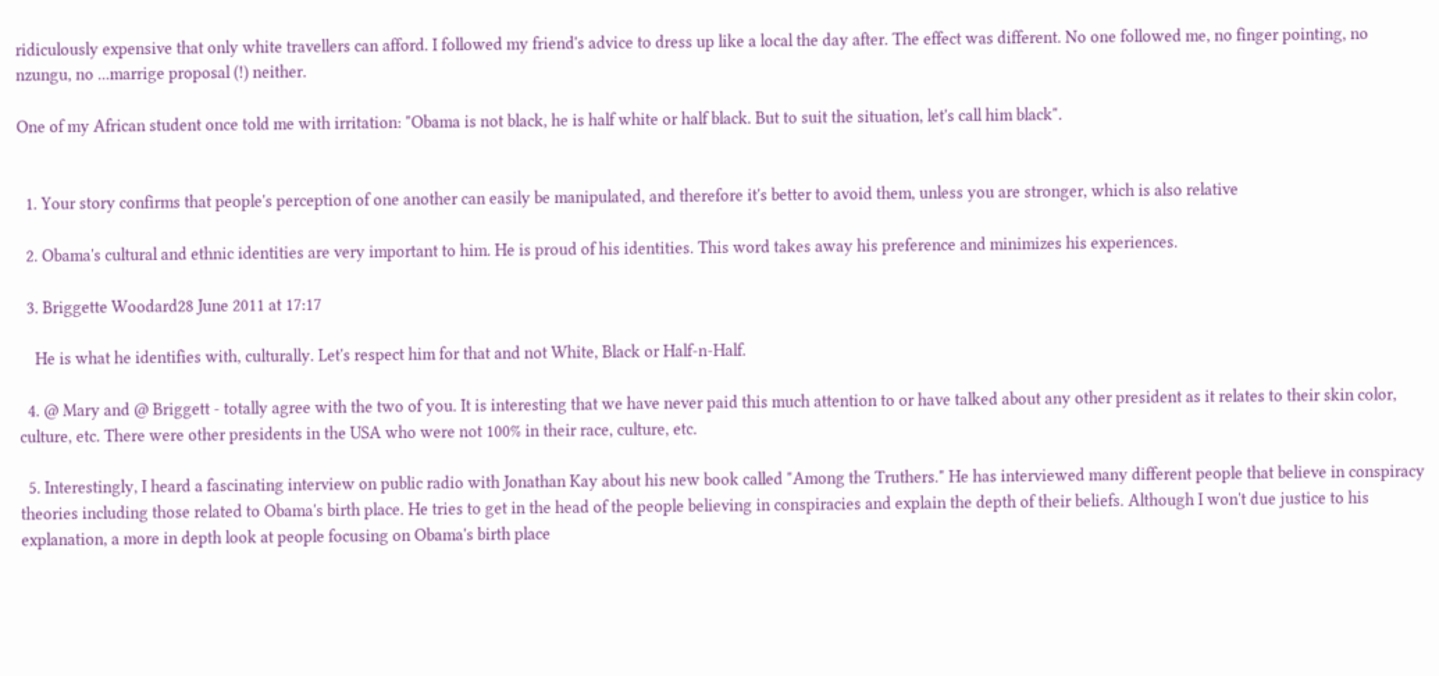ridiculously expensive that only white travellers can afford. I followed my friend's advice to dress up like a local the day after. The effect was different. No one followed me, no finger pointing, no nzungu, no ...marrige proposal (!) neither.

One of my African student once told me with irritation: "Obama is not black, he is half white or half black. But to suit the situation, let's call him black".


  1. Your story confirms that people's perception of one another can easily be manipulated, and therefore it's better to avoid them, unless you are stronger, which is also relative

  2. Obama's cultural and ethnic identities are very important to him. He is proud of his identities. This word takes away his preference and minimizes his experiences.

  3. Briggette Woodard28 June 2011 at 17:17

    He is what he identifies with, culturally. Let's respect him for that and not White, Black or Half-n-Half.

  4. @ Mary and @ Briggett - totally agree with the two of you. It is interesting that we have never paid this much attention to or have talked about any other president as it relates to their skin color, culture, etc. There were other presidents in the USA who were not 100% in their race, culture, etc.

  5. Interestingly, I heard a fascinating interview on public radio with Jonathan Kay about his new book called "Among the Truthers." He has interviewed many different people that believe in conspiracy theories including those related to Obama's birth place. He tries to get in the head of the people believing in conspiracies and explain the depth of their beliefs. Although I won't due justice to his explanation, a more in depth look at people focusing on Obama's birth place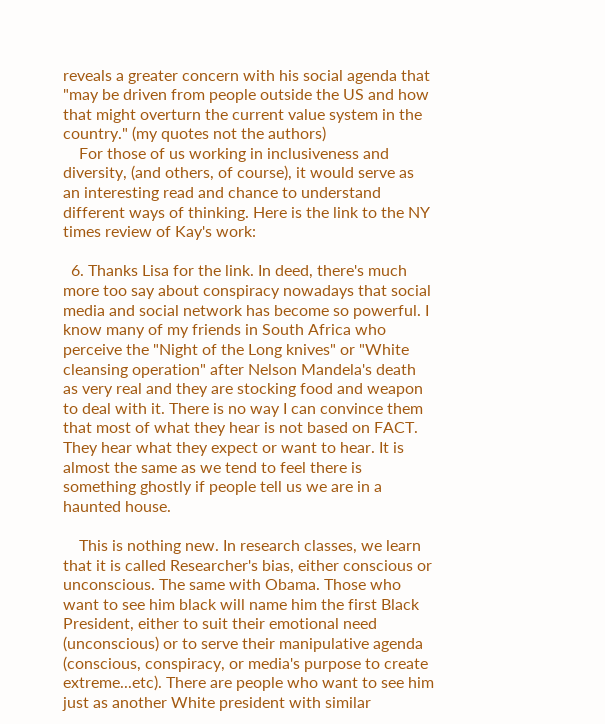reveals a greater concern with his social agenda that "may be driven from people outside the US and how that might overturn the current value system in the country." (my quotes not the authors)
    For those of us working in inclusiveness and diversity, (and others, of course), it would serve as an interesting read and chance to understand different ways of thinking. Here is the link to the NY times review of Kay's work:

  6. Thanks Lisa for the link. In deed, there's much more too say about conspiracy nowadays that social media and social network has become so powerful. I know many of my friends in South Africa who perceive the "Night of the Long knives" or "White cleansing operation" after Nelson Mandela's death as very real and they are stocking food and weapon to deal with it. There is no way I can convince them that most of what they hear is not based on FACT. They hear what they expect or want to hear. It is almost the same as we tend to feel there is something ghostly if people tell us we are in a haunted house.

    This is nothing new. In research classes, we learn that it is called Researcher's bias, either conscious or unconscious. The same with Obama. Those who want to see him black will name him the first Black President, either to suit their emotional need (unconscious) or to serve their manipulative agenda (conscious, conspiracy, or media's purpose to create extreme...etc). There are people who want to see him just as another White president with similar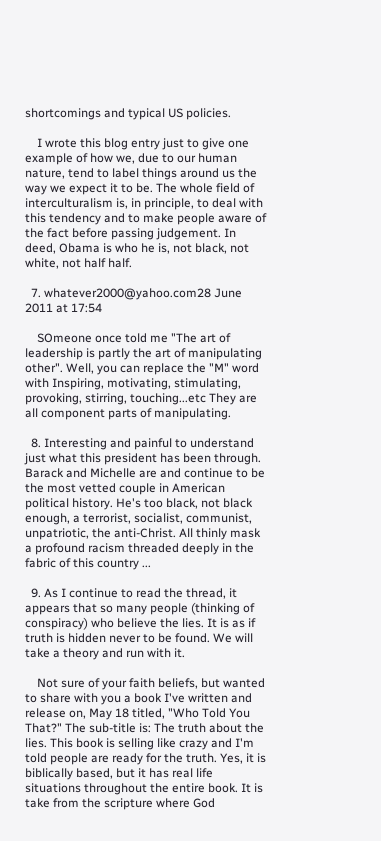shortcomings and typical US policies.

    I wrote this blog entry just to give one example of how we, due to our human nature, tend to label things around us the way we expect it to be. The whole field of interculturalism is, in principle, to deal with this tendency and to make people aware of the fact before passing judgement. In deed, Obama is who he is, not black, not white, not half half.

  7. whatever2000@yahoo.com28 June 2011 at 17:54

    SOmeone once told me "The art of leadership is partly the art of manipulating other". Well, you can replace the "M" word with Inspiring, motivating, stimulating, provoking, stirring, touching...etc They are all component parts of manipulating.

  8. Interesting and painful to understand just what this president has been through. Barack and Michelle are and continue to be the most vetted couple in American political history. He's too black, not black enough, a terrorist, socialist, communist, unpatriotic, the anti-Christ. All thinly mask a profound racism threaded deeply in the fabric of this country ...

  9. As I continue to read the thread, it appears that so many people (thinking of conspiracy) who believe the lies. It is as if truth is hidden never to be found. We will take a theory and run with it.

    Not sure of your faith beliefs, but wanted to share with you a book I've written and release on, May 18 titled, "Who Told You That?" The sub-title is: The truth about the lies. This book is selling like crazy and I'm told people are ready for the truth. Yes, it is biblically based, but it has real life situations throughout the entire book. It is take from the scripture where God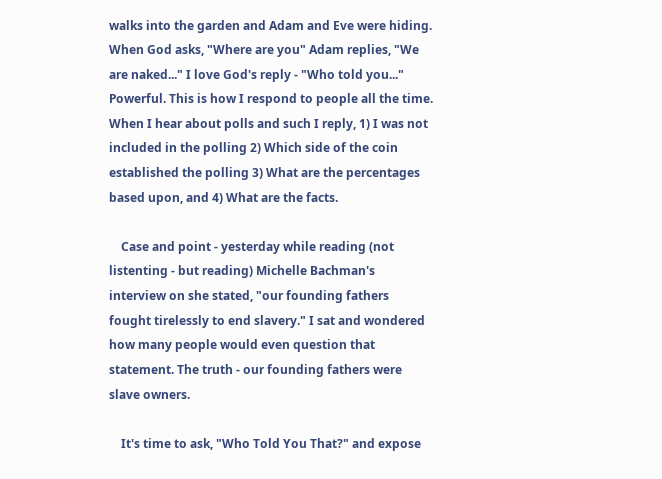walks into the garden and Adam and Eve were hiding. When God asks, "Where are you" Adam replies, "We are naked..." I love God's reply - "Who told you..." Powerful. This is how I respond to people all the time. When I hear about polls and such I reply, 1) I was not included in the polling 2) Which side of the coin established the polling 3) What are the percentages based upon, and 4) What are the facts.

    Case and point - yesterday while reading (not listenting - but reading) Michelle Bachman's interview on she stated, "our founding fathers fought tirelessly to end slavery." I sat and wondered how many people would even question that statement. The truth - our founding fathers were slave owners.

    It's time to ask, "Who Told You That?" and expose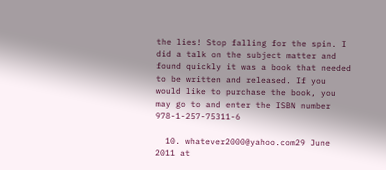the lies! Stop falling for the spin. I did a talk on the subject matter and found quickly it was a book that needed to be written and released. If you would like to purchase the book, you may go to and enter the ISBN number 978-1-257-75311-6

  10. whatever2000@yahoo.com29 June 2011 at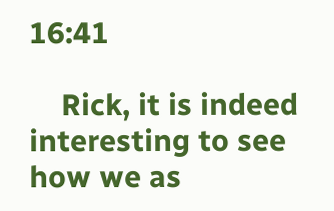16:41

    Rick, it is indeed interesting to see how we as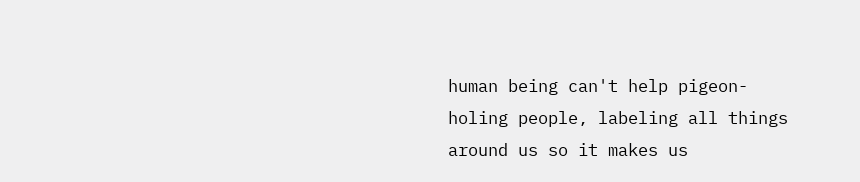human being can't help pigeon-holing people, labeling all things around us so it makes us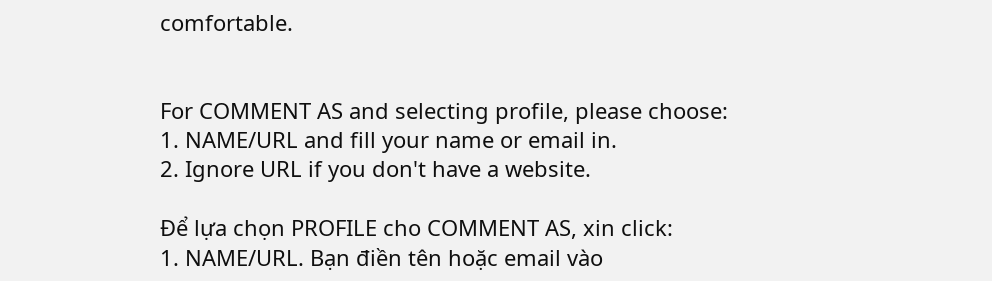comfortable.


For COMMENT AS and selecting profile, please choose:
1. NAME/URL and fill your name or email in.
2. Ignore URL if you don't have a website.

Để lựa chọn PROFILE cho COMMENT AS, xin click:
1. NAME/URL. Bạn điền tên hoặc email vào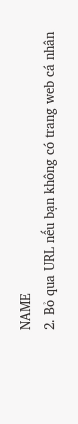NAME
2. Bỏ qua URL nếu bạn không có trang web cá nhân